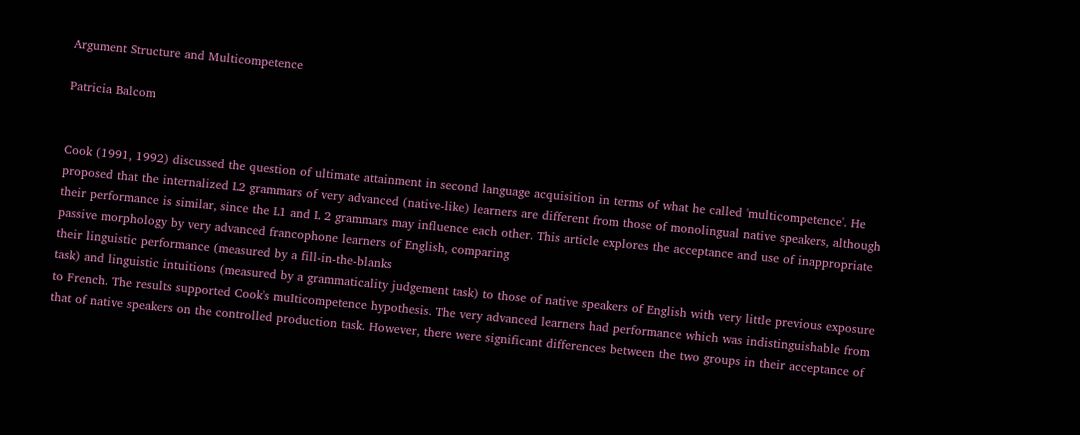Argument Structure and Multicompetence

Patricia Balcom


Cook (1991, 1992) discussed the question of ultimate attainment in second language acquisition in terms of what he called 'multicompetence'. He proposed that the internalized L2 grammars of very advanced (native-like) learners are different from those of monolingual native speakers, although their performance is similar, since the L1 and L 2 grammars may influence each other. This article explores the acceptance and use of inappropriate passive morphology by very advanced francophone learners of English, comparing
their linguistic performance (measured by a fill-in-the-blanks
task) and linguistic intuitions (measured by a grammaticality judgement task) to those of native speakers of English with very little previous exposure to French. The results supported Cook's muIticompetence hypothesis. The very advanced learners had performance which was indistinguishable from
that of native speakers on the controlled production task. However, there were significant differences between the two groups in their acceptance of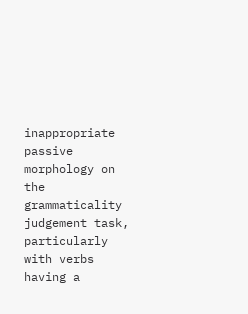inappropriate passive morphology on the grammaticality judgement task, particularly with verbs having a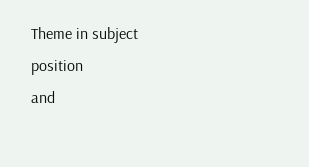Theme in subject position
and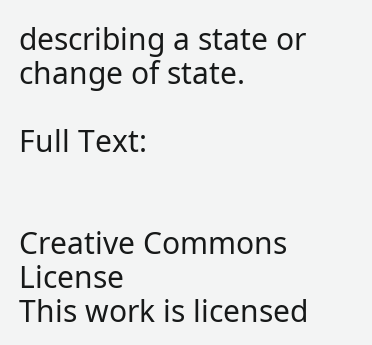describing a state or change of state.

Full Text:


Creative Commons License
This work is licensed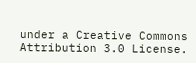under a Creative Commons Attribution 3.0 License.